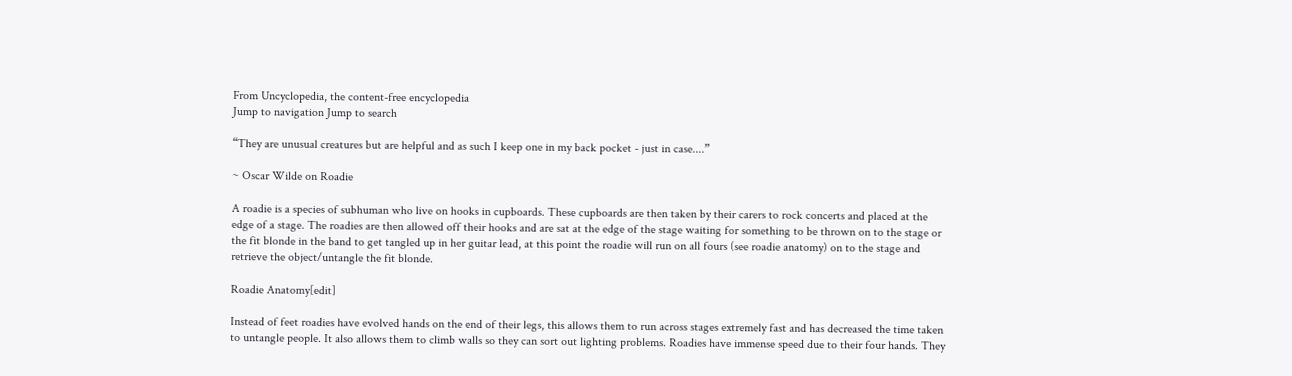From Uncyclopedia, the content-free encyclopedia
Jump to navigation Jump to search

“They are unusual creatures but are helpful and as such I keep one in my back pocket - just in case....”

~ Oscar Wilde on Roadie

A roadie is a species of subhuman who live on hooks in cupboards. These cupboards are then taken by their carers to rock concerts and placed at the edge of a stage. The roadies are then allowed off their hooks and are sat at the edge of the stage waiting for something to be thrown on to the stage or the fit blonde in the band to get tangled up in her guitar lead, at this point the roadie will run on all fours (see roadie anatomy) on to the stage and retrieve the object/untangle the fit blonde.

Roadie Anatomy[edit]

Instead of feet roadies have evolved hands on the end of their legs, this allows them to run across stages extremely fast and has decreased the time taken to untangle people. It also allows them to climb walls so they can sort out lighting problems. Roadies have immense speed due to their four hands. They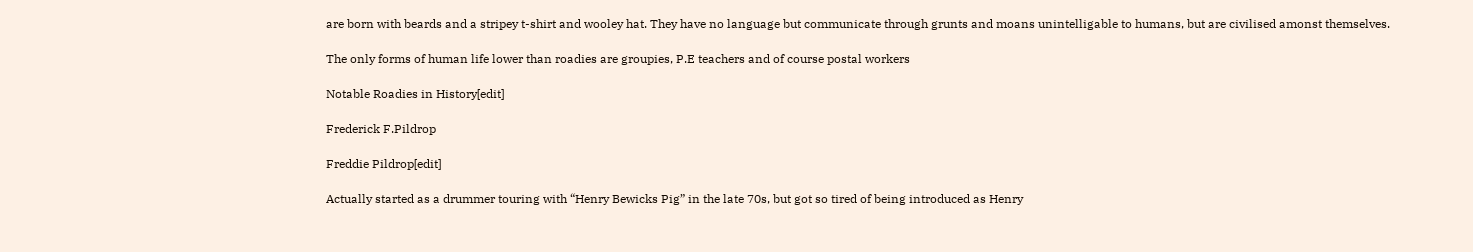are born with beards and a stripey t-shirt and wooley hat. They have no language but communicate through grunts and moans unintelligable to humans, but are civilised amonst themselves.

The only forms of human life lower than roadies are groupies, P.E teachers and of course postal workers

Notable Roadies in History[edit]

Frederick F.Pildrop

Freddie Pildrop[edit]

Actually started as a drummer touring with “Henry Bewicks Pig” in the late 70s, but got so tired of being introduced as Henry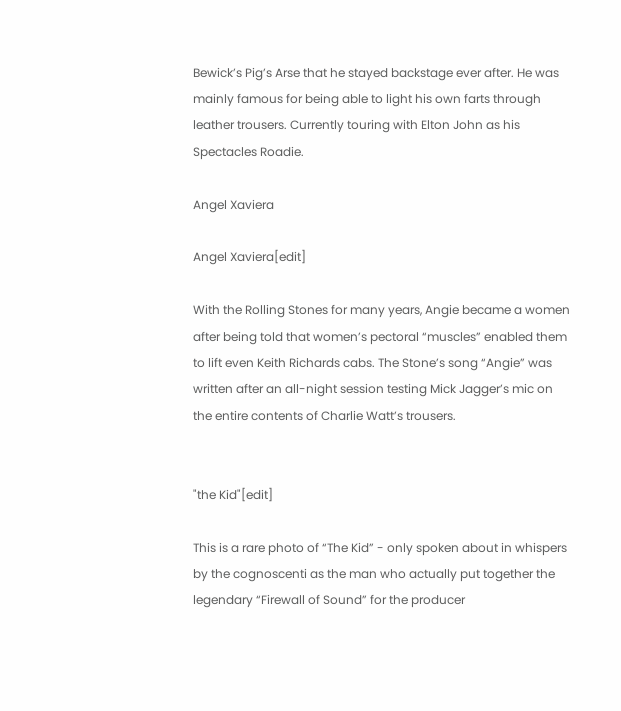Bewick’s Pig’s Arse that he stayed backstage ever after. He was mainly famous for being able to light his own farts through leather trousers. Currently touring with Elton John as his Spectacles Roadie.

Angel Xaviera

Angel Xaviera[edit]

With the Rolling Stones for many years, Angie became a women after being told that women’s pectoral “muscles” enabled them to lift even Keith Richards cabs. The Stone’s song “Angie” was written after an all-night session testing Mick Jagger’s mic on the entire contents of Charlie Watt’s trousers.


"the Kid"[edit]

This is a rare photo of “The Kid” - only spoken about in whispers by the cognoscenti as the man who actually put together the legendary “Firewall of Sound” for the producer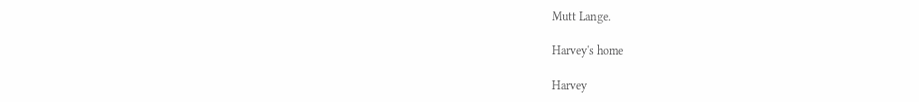Mutt Lange.

Harvey's home

Harvey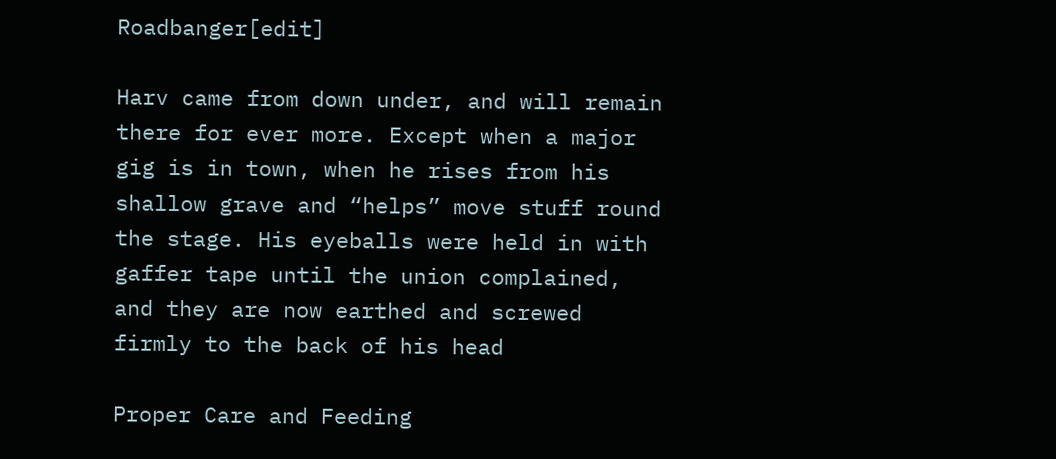Roadbanger[edit]

Harv came from down under, and will remain there for ever more. Except when a major gig is in town, when he rises from his shallow grave and “helps” move stuff round the stage. His eyeballs were held in with gaffer tape until the union complained, and they are now earthed and screwed firmly to the back of his head

Proper Care and Feeding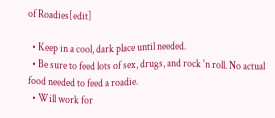of Roadies[edit]

  • Keep in a cool, dark place until needed.
  • Be sure to feed lots of sex, drugs, and rock 'n roll. No actual food needed to feed a roadie.
  • Will work for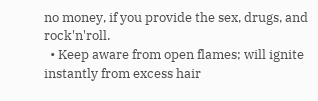no money, if you provide the sex, drugs, and rock'n'roll.
  • Keep aware from open flames; will ignite instantly from excess hair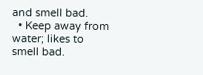and smell bad.
  • Keep away from water; likes to smell bad.